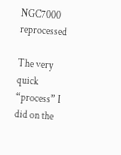NGC7000 reprocessed

The very quick “process” I did on the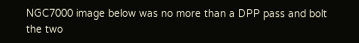NGC7000 image below was no more than a DPP pass and bolt the two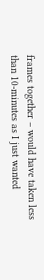frames together – would have taken less than 10-minutes as I just wanted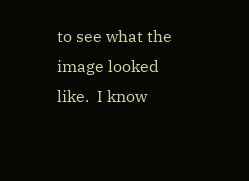to see what the image looked like.  I know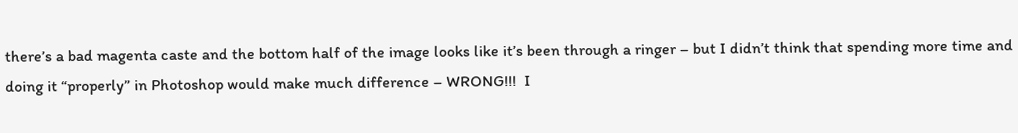there’s a bad magenta caste and the bottom half of the image looks like it’s been through a ringer – but I didn’t think that spending more time and doing it “properly” in Photoshop would make much difference – WRONG!!!  I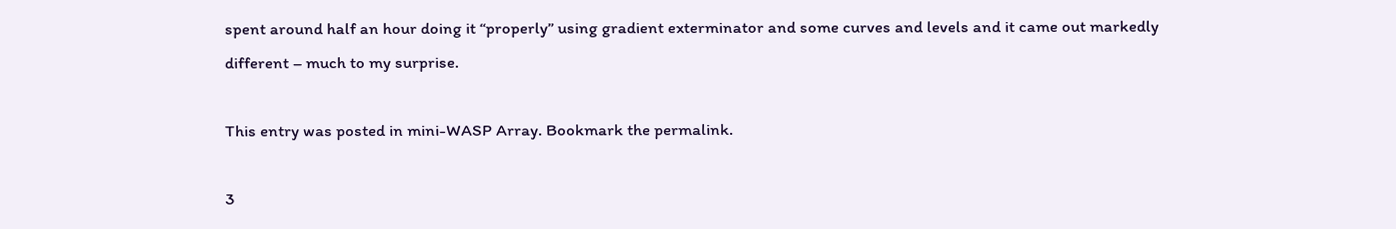spent around half an hour doing it “properly” using gradient exterminator and some curves and levels and it came out markedly different – much to my surprise.

This entry was posted in mini-WASP Array. Bookmark the permalink.

3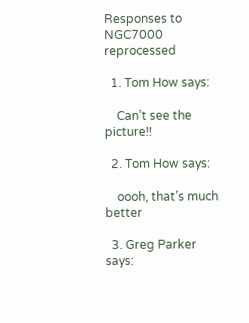Responses to NGC7000 reprocessed

  1. Tom How says:

    Can’t see the picture!!

  2. Tom How says:

    oooh, that’s much better

  3. Greg Parker says: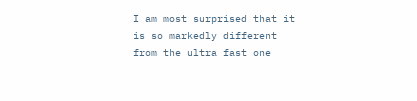I am most surprised that it is so markedly different from the ultra fast one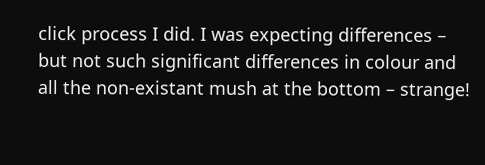click process I did. I was expecting differences – but not such significant differences in colour and all the non-existant mush at the bottom – strange!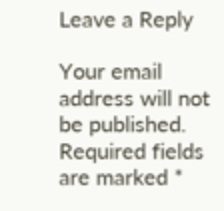Leave a Reply

Your email address will not be published. Required fields are marked *